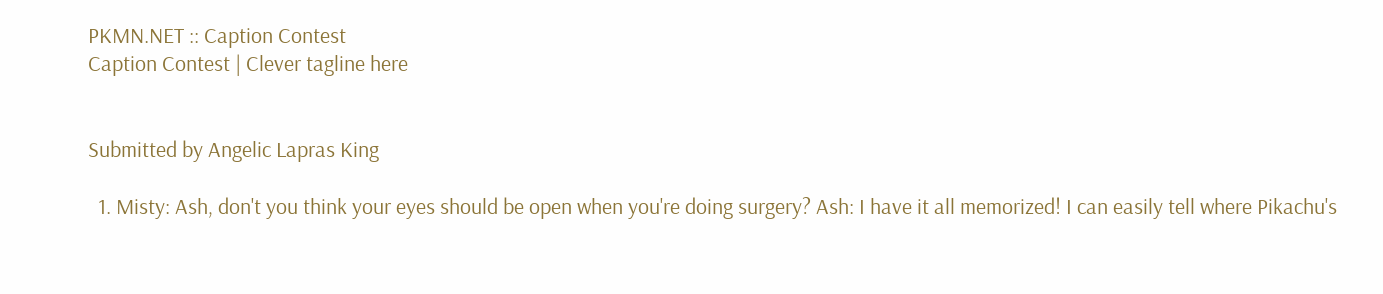PKMN.NET :: Caption Contest
Caption Contest | Clever tagline here


Submitted by Angelic Lapras King

  1. Misty: Ash, don't you think your eyes should be open when you're doing surgery? Ash: I have it all memorized! I can easily tell where Pikachu's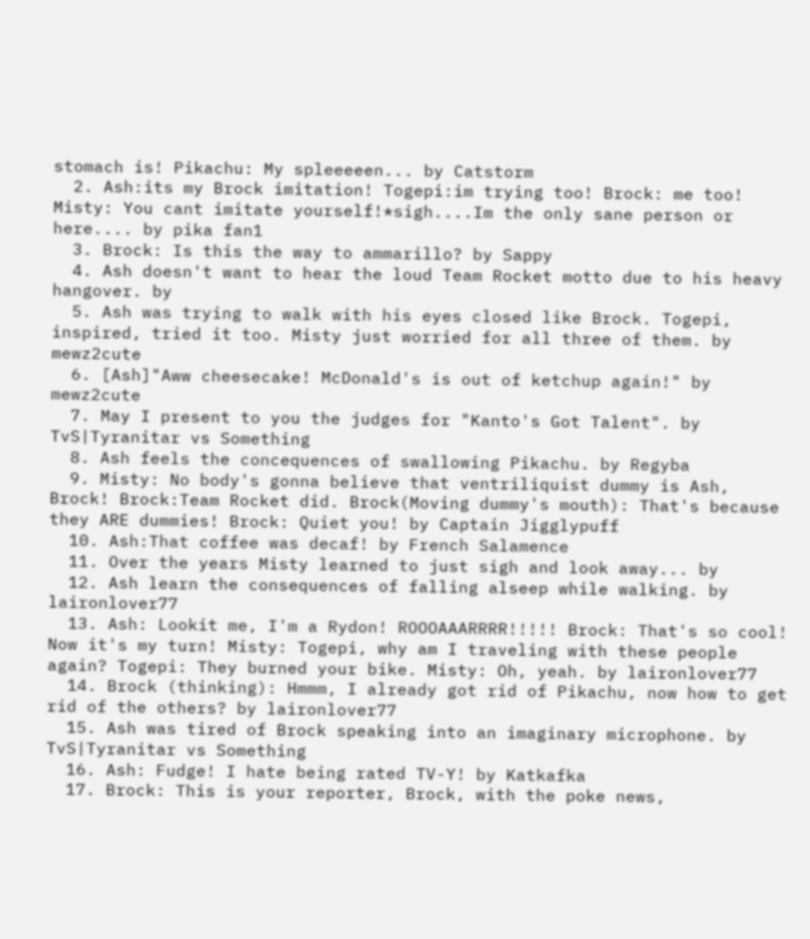stomach is! Pikachu: My spleeeeen... by Catstorm
  2. Ash:its my Brock imitation! Togepi:im trying too! Brock: me too! Misty: You cant imitate yourself!*sigh....Im the only sane person or here.... by pika fan1
  3. Brock: Is this the way to ammarillo? by Sappy
  4. Ash doesn't want to hear the loud Team Rocket motto due to his heavy hangover. by
  5. Ash was trying to walk with his eyes closed like Brock. Togepi, inspired, tried it too. Misty just worried for all three of them. by mewz2cute
  6. [Ash]"Aww cheesecake! McDonald's is out of ketchup again!" by mewz2cute
  7. May I present to you the judges for "Kanto's Got Talent". by TvS|Tyranitar vs Something
  8. Ash feels the concequences of swallowing Pikachu. by Regyba
  9. Misty: No body's gonna believe that ventriliquist dummy is Ash, Brock! Brock:Team Rocket did. Brock(Moving dummy's mouth): That's because they ARE dummies! Brock: Quiet you! by Captain Jigglypuff
  10. Ash:That coffee was decaf! by French Salamence
  11. Over the years Misty learned to just sigh and look away... by
  12. Ash learn the consequences of falling alseep while walking. by laironlover77
  13. Ash: Lookit me, I'm a Rydon! ROOOAAARRRR!!!!! Brock: That's so cool! Now it's my turn! Misty: Togepi, why am I traveling with these people again? Togepi: They burned your bike. Misty: Oh, yeah. by laironlover77
  14. Brock (thinking): Hmmm, I already got rid of Pikachu, now how to get rid of the others? by laironlover77
  15. Ash was tired of Brock speaking into an imaginary microphone. by TvS|Tyranitar vs Something
  16. Ash: Fudge! I hate being rated TV-Y! by Katkafka
  17. Brock: This is your reporter, Brock, with the poke news,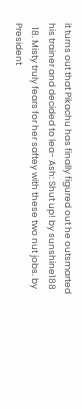it turns out that Pikachu has finally figured out he outsmarted his trainer and decided to lea- Ash: Shut up! by sunshine188
  18. Misty truly fears for her saftey with these two nut jobs. by President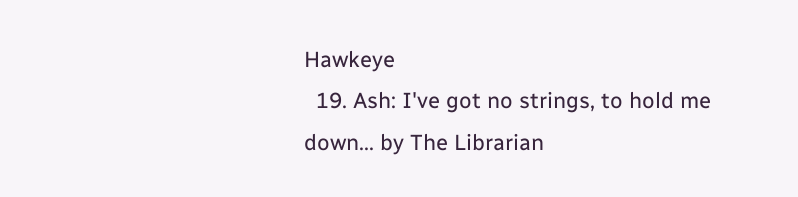Hawkeye
  19. Ash: I've got no strings, to hold me down... by The Librarian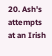20. Ash's attempts at an Irish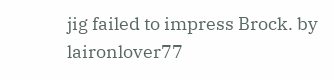jig failed to impress Brock. by laironlover77